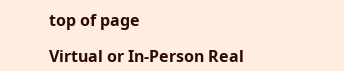top of page

Virtual or In-Person Real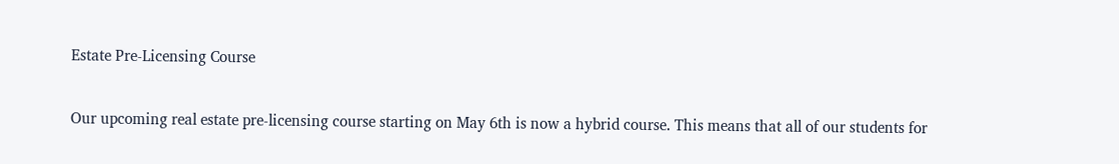Estate Pre-Licensing Course

Our upcoming real estate pre-licensing course starting on May 6th is now a hybrid course. This means that all of our students for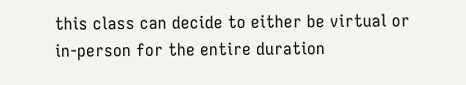this class can decide to either be virtual or in-person for the entire duration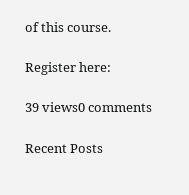of this course.

Register here:

39 views0 comments

Recent Posts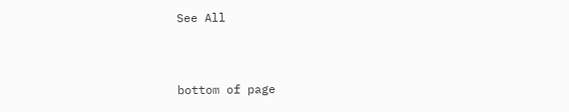See All


bottom of page